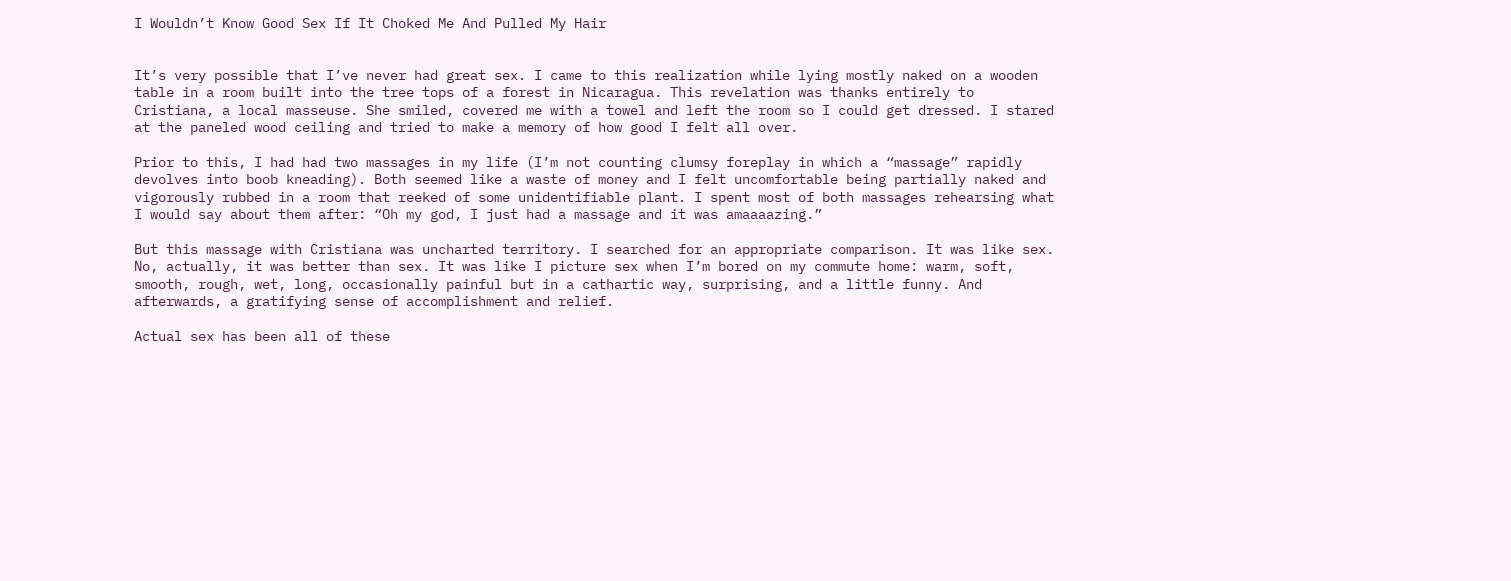I Wouldn’t Know Good Sex If It Choked Me And Pulled My Hair


It’s very possible that I’ve never had great sex. I came to this realization while lying mostly naked on a wooden table in a room built into the tree tops of a forest in Nicaragua. This revelation was thanks entirely to Cristiana, a local masseuse. She smiled, covered me with a towel and left the room so I could get dressed. I stared at the paneled wood ceiling and tried to make a memory of how good I felt all over.

Prior to this, I had had two massages in my life (I’m not counting clumsy foreplay in which a “massage” rapidly devolves into boob kneading). Both seemed like a waste of money and I felt uncomfortable being partially naked and vigorously rubbed in a room that reeked of some unidentifiable plant. I spent most of both massages rehearsing what I would say about them after: “Oh my god, I just had a massage and it was amaaaazing.”

But this massage with Cristiana was uncharted territory. I searched for an appropriate comparison. It was like sex. No, actually, it was better than sex. It was like I picture sex when I’m bored on my commute home: warm, soft, smooth, rough, wet, long, occasionally painful but in a cathartic way, surprising, and a little funny. And afterwards, a gratifying sense of accomplishment and relief.

Actual sex has been all of these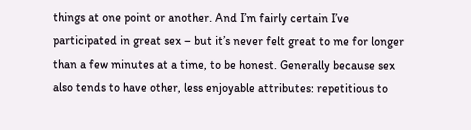things at one point or another. And I’m fairly certain I’ve participated in great sex – but it’s never felt great to me for longer than a few minutes at a time, to be honest. Generally because sex also tends to have other, less enjoyable attributes: repetitious to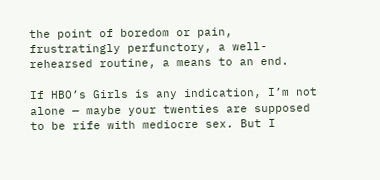the point of boredom or pain, frustratingly perfunctory, a well-rehearsed routine, a means to an end.

If HBO’s Girls is any indication, I’m not alone — maybe your twenties are supposed to be rife with mediocre sex. But I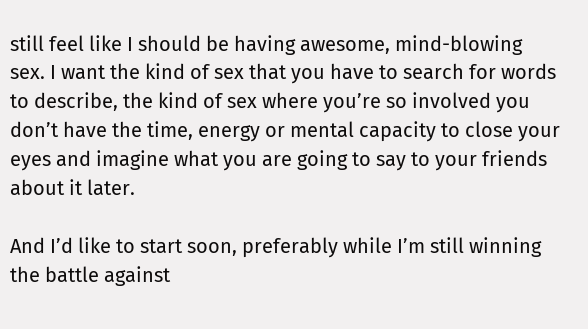still feel like I should be having awesome, mind-blowing sex. I want the kind of sex that you have to search for words to describe, the kind of sex where you’re so involved you don’t have the time, energy or mental capacity to close your eyes and imagine what you are going to say to your friends about it later.

And I’d like to start soon, preferably while I’m still winning the battle against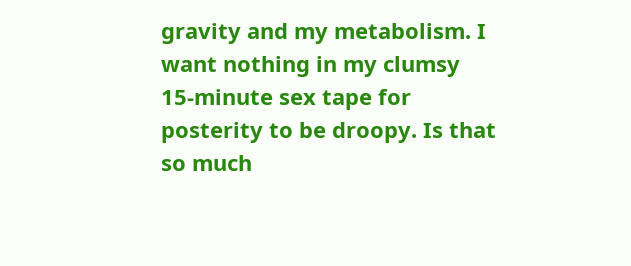gravity and my metabolism. I want nothing in my clumsy 15-minute sex tape for posterity to be droopy. Is that so much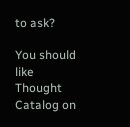to ask?

You should like Thought Catalog on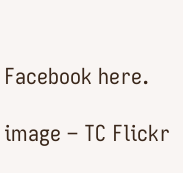Facebook here.

image – TC Flickr